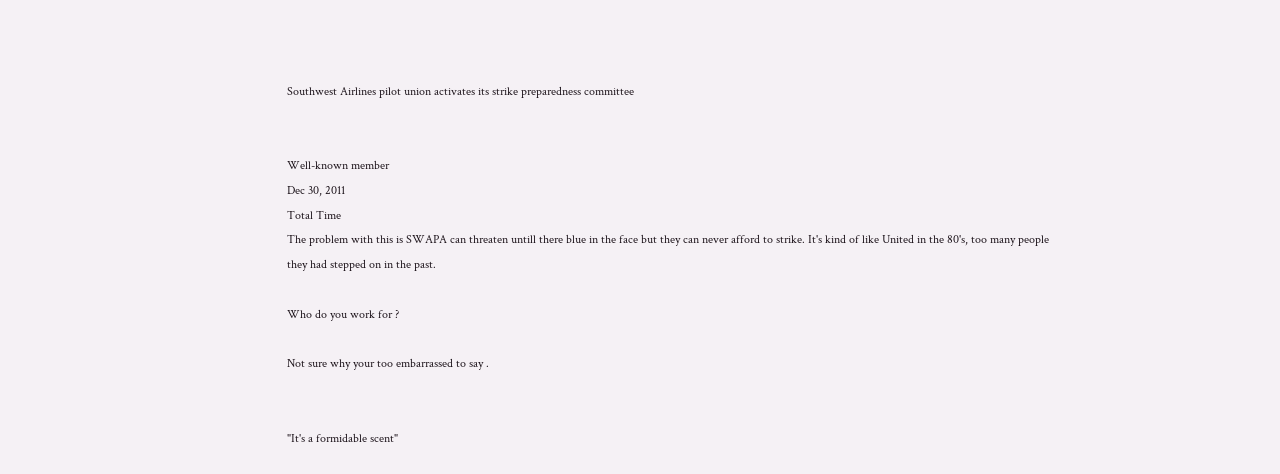Southwest Airlines pilot union activates its strike preparedness committee


Well-known member
Dec 30, 2011
Total Time
The problem with this is SWAPA can threaten untill there blue in the face but they can never afford to strike. It's kind of like United in the 80's, too many people they had stepped on in the past.

Who do you work for ?

Not sure why your too embarrassed to say .


"It's a formidable scent"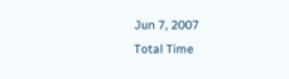Jun 7, 2007
Total Time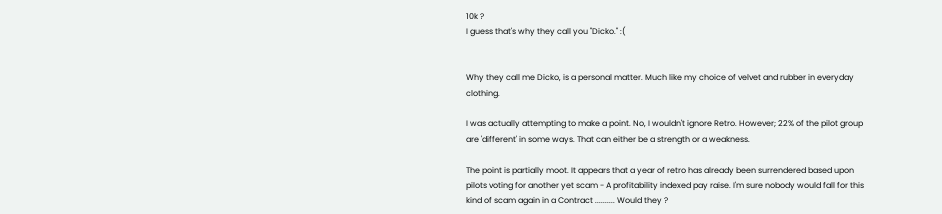10k ?
I guess that's why they call you "Dicko." :(


Why they call me Dicko, is a personal matter. Much like my choice of velvet and rubber in everyday clothing.

I was actually attempting to make a point. No, I wouldn't ignore Retro. However; 22% of the pilot group are 'different' in some ways. That can either be a strength or a weakness.

The point is partially moot. It appears that a year of retro has already been surrendered based upon pilots voting for another yet scam - A profitability indexed pay raise. I'm sure nobody would fall for this kind of scam again in a Contract .......... Would they ?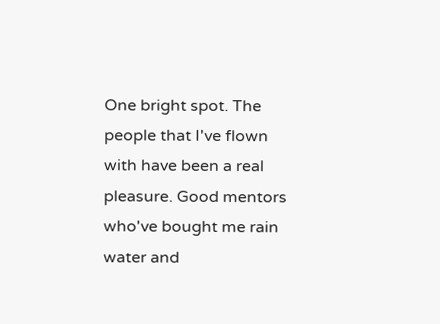One bright spot. The people that I've flown with have been a real pleasure. Good mentors who've bought me rain water and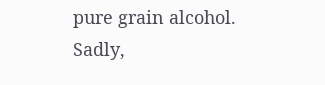pure grain alcohol. Sadly,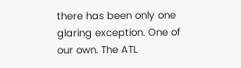there has been only one glaring exception. One of our own. The ATL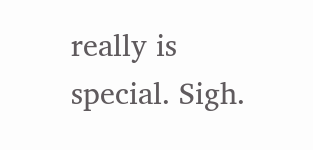really is special. Sigh.